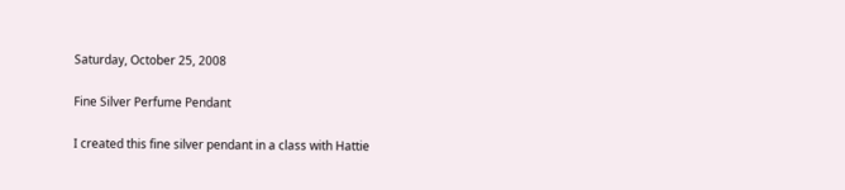Saturday, October 25, 2008

Fine Silver Perfume Pendant

I created this fine silver pendant in a class with Hattie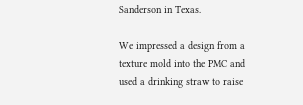Sanderson in Texas.

We impressed a design from a texture mold into the PMC and used a drinking straw to raise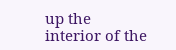up the interior of the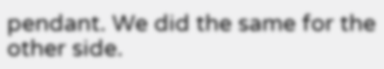pendant. We did the same for the other side.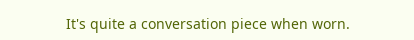It's quite a conversation piece when worn.